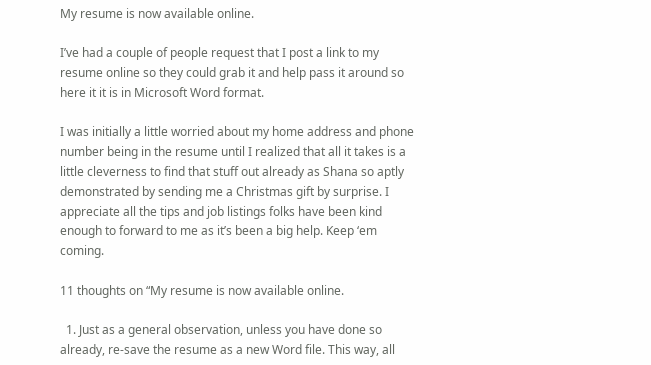My resume is now available online.

I’ve had a couple of people request that I post a link to my resume online so they could grab it and help pass it around so here it it is in Microsoft Word format.

I was initially a little worried about my home address and phone number being in the resume until I realized that all it takes is a little cleverness to find that stuff out already as Shana so aptly demonstrated by sending me a Christmas gift by surprise. I appreciate all the tips and job listings folks have been kind enough to forward to me as it’s been a big help. Keep ‘em coming.

11 thoughts on “My resume is now available online.

  1. Just as a general observation, unless you have done so already, re-save the resume as a new Word file. This way, all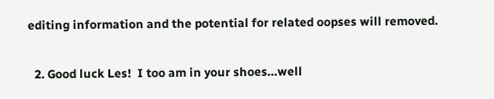editing information and the potential for related oopses will removed.

  2. Good luck Les!  I too am in your shoes…well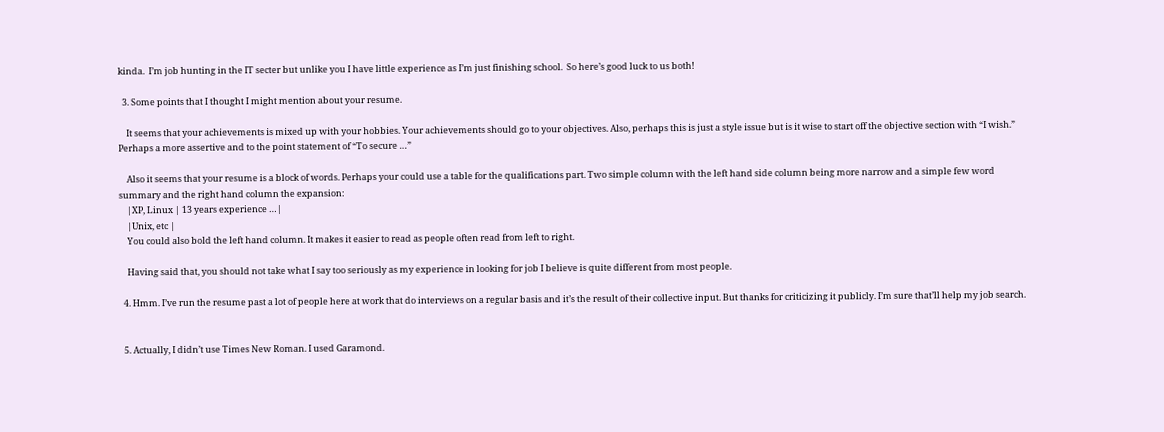kinda.  I’m job hunting in the IT secter but unlike you I have little experience as I’m just finishing school.  So here’s good luck to us both!

  3. Some points that I thought I might mention about your resume.

    It seems that your achievements is mixed up with your hobbies. Your achievements should go to your objectives. Also, perhaps this is just a style issue but is it wise to start off the objective section with “I wish.” Perhaps a more assertive and to the point statement of “To secure …”

    Also it seems that your resume is a block of words. Perhaps your could use a table for the qualifications part. Two simple column with the left hand side column being more narrow and a simple few word summary and the right hand column the expansion:
    |XP, Linux | 13 years experience …|
    |Unix, etc |
    You could also bold the left hand column. It makes it easier to read as people often read from left to right.

    Having said that, you should not take what I say too seriously as my experience in looking for job I believe is quite different from most people.

  4. Hmm. I’ve run the resume past a lot of people here at work that do interviews on a regular basis and it’s the result of their collective input. But thanks for criticizing it publicly. I’m sure that’ll help my job search.


  5. Actually, I didn’t use Times New Roman. I used Garamond.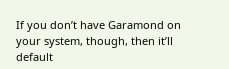If you don’t have Garamond on your system, though, then it’ll default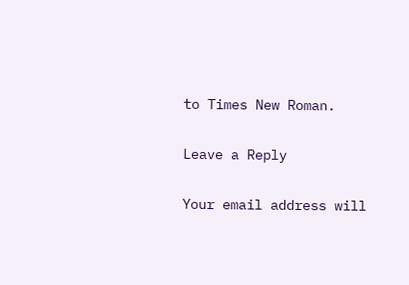to Times New Roman.

Leave a Reply

Your email address will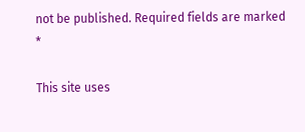not be published. Required fields are marked *

This site uses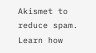Akismet to reduce spam. Learn how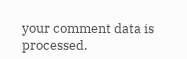your comment data is processed.